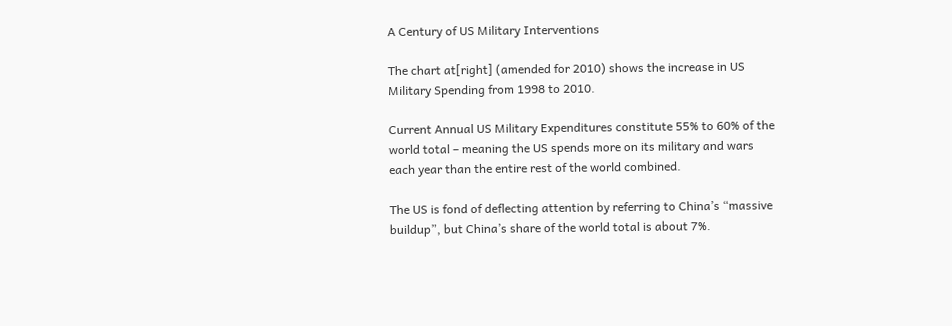A Century of US Military Interventions

The chart at[right] (amended for 2010) shows the increase in US Military Spending from 1998 to 2010.

Current Annual US Military Expenditures constitute 55% to 60% of the world total – meaning the US spends more on its military and wars each year than the entire rest of the world combined.

The US is fond of deflecting attention by referring to China’s “massive buildup”, but China’s share of the world total is about 7%.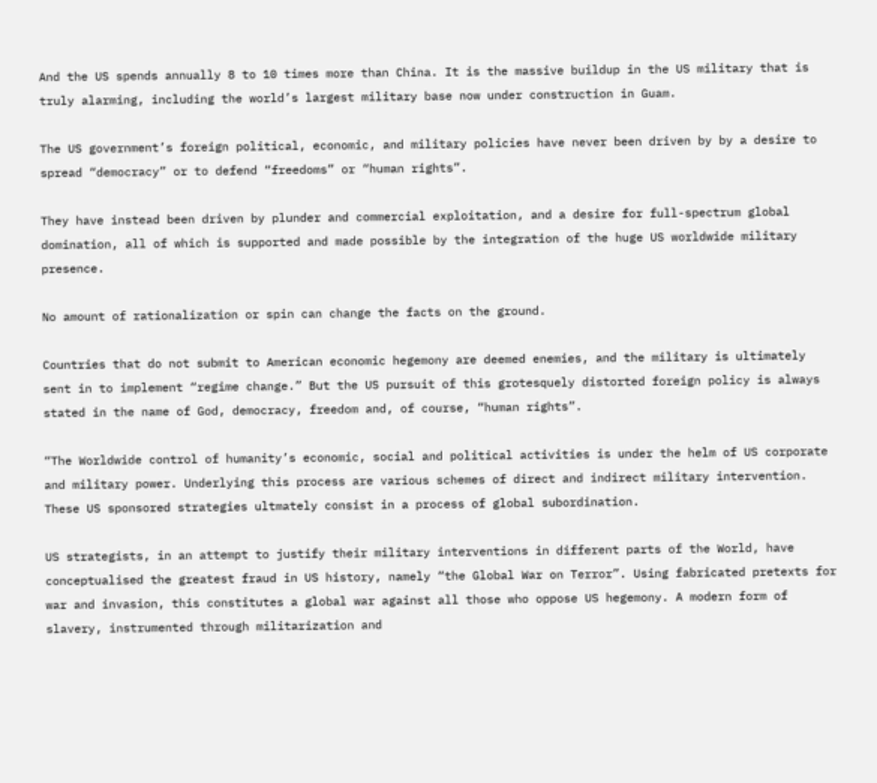And the US spends annually 8 to 10 times more than China. It is the massive buildup in the US military that is truly alarming, including the world’s largest military base now under construction in Guam.

The US government’s foreign political, economic, and military policies have never been driven by by a desire to spread “democracy” or to defend “freedoms” or “human rights”.

They have instead been driven by plunder and commercial exploitation, and a desire for full-spectrum global domination, all of which is supported and made possible by the integration of the huge US worldwide military presence.

No amount of rationalization or spin can change the facts on the ground.

Countries that do not submit to American economic hegemony are deemed enemies, and the military is ultimately sent in to implement “regime change.” But the US pursuit of this grotesquely distorted foreign policy is always stated in the name of God, democracy, freedom and, of course, “human rights”.

“The Worldwide control of humanity’s economic, social and political activities is under the helm of US corporate and military power. Underlying this process are various schemes of direct and indirect military intervention. These US sponsored strategies ultmately consist in a process of global subordination.

US strategists, in an attempt to justify their military interventions in different parts of the World, have conceptualised the greatest fraud in US history, namely “the Global War on Terror”. Using fabricated pretexts for war and invasion, this constitutes a global war against all those who oppose US hegemony. A modern form of slavery, instrumented through militarization and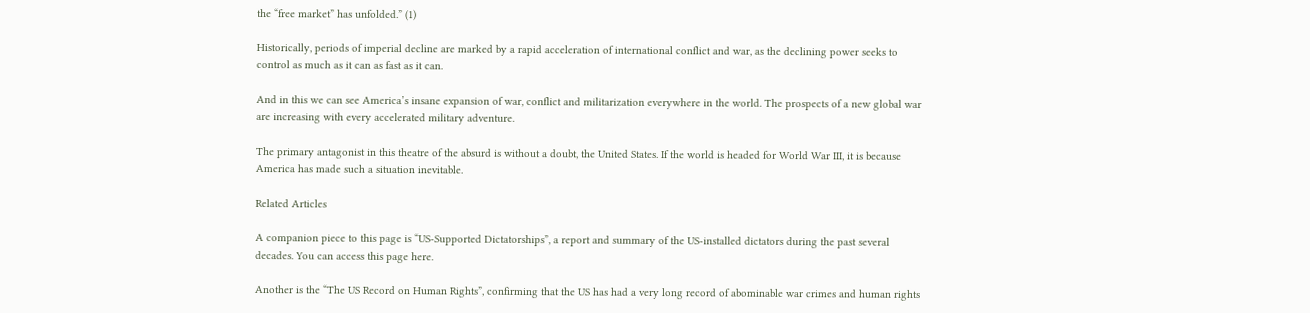the “free market” has unfolded.” (1)

Historically, periods of imperial decline are marked by a rapid acceleration of international conflict and war, as the declining power seeks to control as much as it can as fast as it can.

And in this we can see America’s insane expansion of war, conflict and militarization everywhere in the world. The prospects of a new global war are increasing with every accelerated military adventure.

The primary antagonist in this theatre of the absurd is without a doubt, the United States. If the world is headed for World War III, it is because America has made such a situation inevitable.

Related Articles

A companion piece to this page is “US-Supported Dictatorships”, a report and summary of the US-installed dictators during the past several decades. You can access this page here.

Another is the “The US Record on Human Rights”, confirming that the US has had a very long record of abominable war crimes and human rights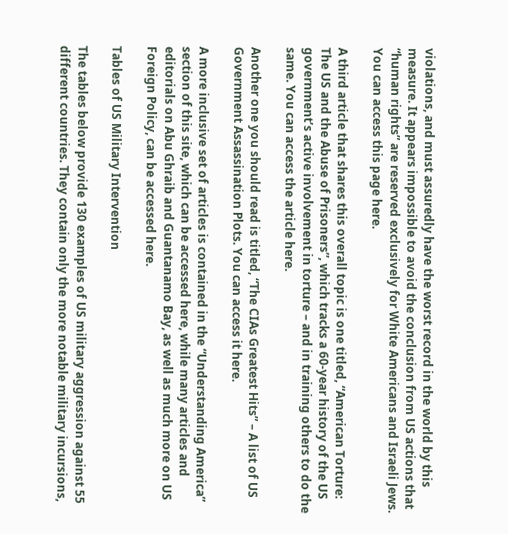violations, and must assuredly have the worst record in the world by this measure. It appears impossible to avoid the conclusion from US actions that “human rights” are reserved exclusively for White Americans and Israeli Jews. You can access this page here.

A third article that shares this overall topic is one titled, “American Torture: The US and the Abuse of Prisoners”, which tracks a 60-year history of the US government’s active involvement in torture – and in training others to do the same. You can access the article here.

Another one you should read is titled, “The CIAs Greatest Hits” – A list of US Government Assassination Plots. You can access it here.

A more inclusive set of articles is contained in the “Understanding America” section of this site, which can be accessed here, while many articles and editorials on Abu Ghraib and Guantanamo Bay, as well as much more on US Foreign Policy, can be accessed here.

Tables of US Military Intervention

The tables below provide 130 examples of US military aggression against 55 different countries. They contain only the more notable military incursions,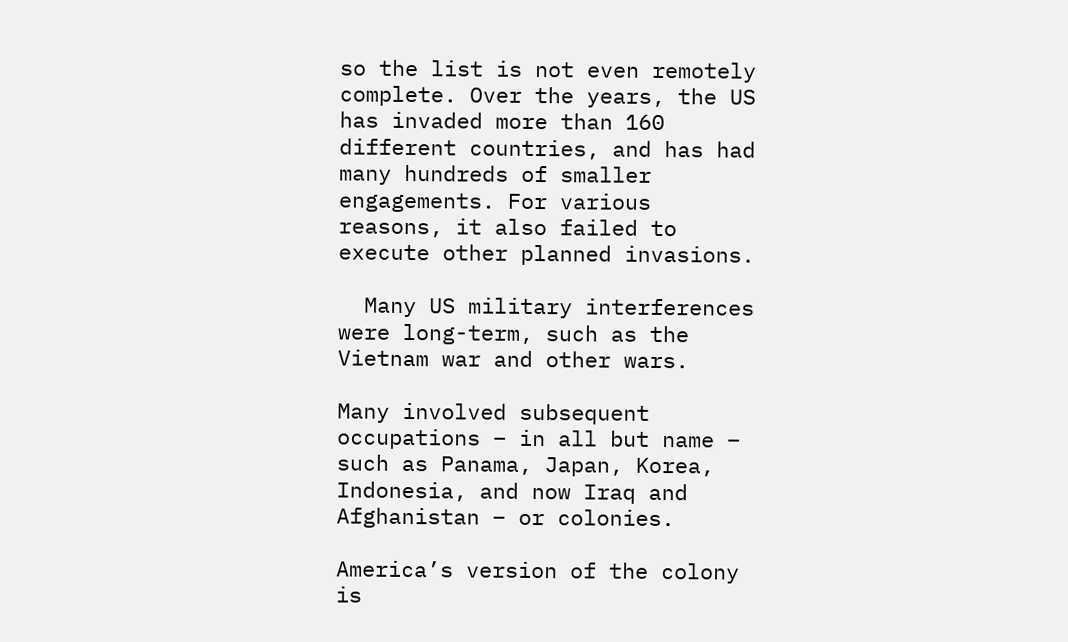so the list is not even remotely complete. Over the years, the US has invaded more than 160 different countries, and has had many hundreds of smaller engagements. For various reasons, it also failed to execute other planned invasions.

  Many US military interferences were long-term, such as the Vietnam war and other wars.

Many involved subsequent occupations – in all but name – such as Panama, Japan, Korea, Indonesia, and now Iraq and Afghanistan – or colonies.

America’s version of the colony is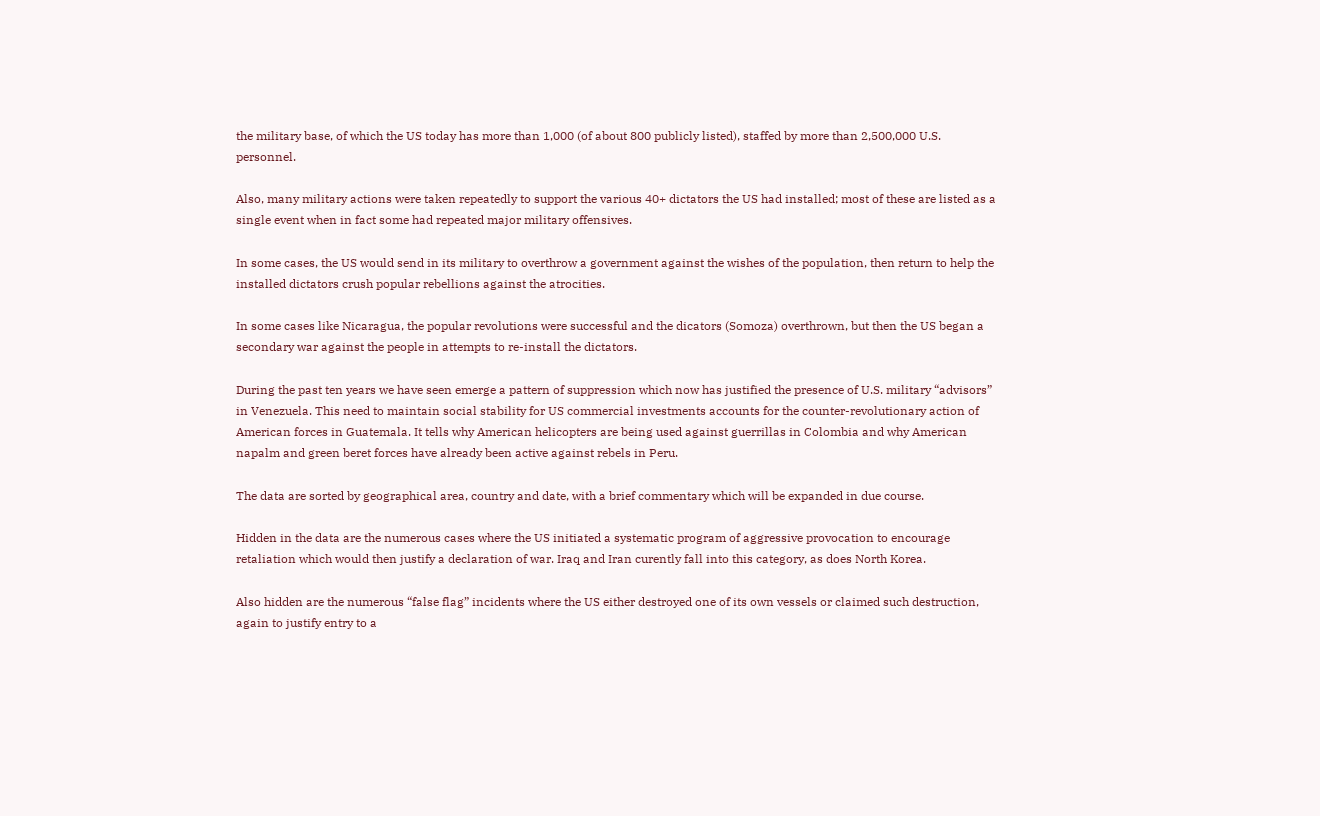the military base, of which the US today has more than 1,000 (of about 800 publicly listed), staffed by more than 2,500,000 U.S. personnel.

Also, many military actions were taken repeatedly to support the various 40+ dictators the US had installed; most of these are listed as a single event when in fact some had repeated major military offensives.

In some cases, the US would send in its military to overthrow a government against the wishes of the population, then return to help the installed dictators crush popular rebellions against the atrocities.

In some cases like Nicaragua, the popular revolutions were successful and the dicators (Somoza) overthrown, but then the US began a secondary war against the people in attempts to re-install the dictators.

During the past ten years we have seen emerge a pattern of suppression which now has justified the presence of U.S. military “advisors” in Venezuela. This need to maintain social stability for US commercial investments accounts for the counter-revolutionary action of American forces in Guatemala. It tells why American helicopters are being used against guerrillas in Colombia and why American napalm and green beret forces have already been active against rebels in Peru.

The data are sorted by geographical area, country and date, with a brief commentary which will be expanded in due course.

Hidden in the data are the numerous cases where the US initiated a systematic program of aggressive provocation to encourage retaliation which would then justify a declaration of war. Iraq and Iran curently fall into this category, as does North Korea.

Also hidden are the numerous “false flag” incidents where the US either destroyed one of its own vessels or claimed such destruction, again to justify entry to a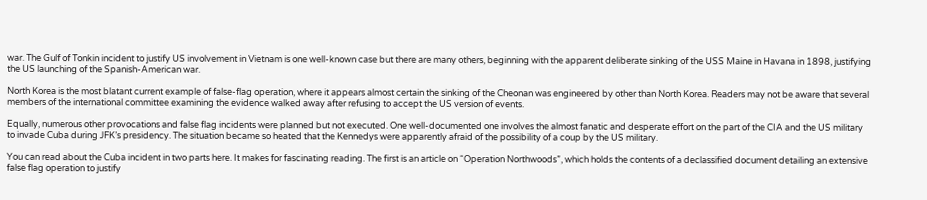war. The Gulf of Tonkin incident to justify US involvement in Vietnam is one well-known case but there are many others, beginning with the apparent deliberate sinking of the USS Maine in Havana in 1898, justifying the US launching of the Spanish-American war.

North Korea is the most blatant current example of false-flag operation, where it appears almost certain the sinking of the Cheonan was engineered by other than North Korea. Readers may not be aware that several members of the international committee examining the evidence walked away after refusing to accept the US version of events.

Equally, numerous other provocations and false flag incidents were planned but not executed. One well-documented one involves the almost fanatic and desperate effort on the part of the CIA and the US military to invade Cuba during JFK’s presidency. The situation became so heated that the Kennedys were apparently afraid of the possibility of a coup by the US military.

You can read about the Cuba incident in two parts here. It makes for fascinating reading. The first is an article on “Operation Northwoods”, which holds the contents of a declassified document detailing an extensive false flag operation to justify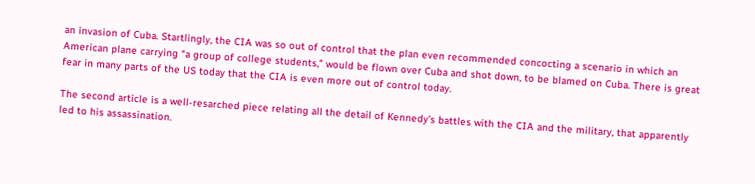an invasion of Cuba. Startlingly, the CIA was so out of control that the plan even recommended concocting a scenario in which an American plane carrying “a group of college students,” would be flown over Cuba and shot down, to be blamed on Cuba. There is great fear in many parts of the US today that the CIA is even more out of control today.

The second article is a well-resarched piece relating all the detail of Kennedy’s battles with the CIA and the military, that apparently led to his assassination.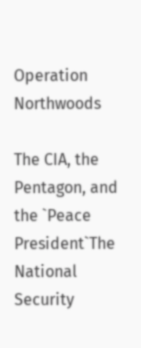Operation Northwoods

The CIA, the Pentagon, and the `Peace President`The National Security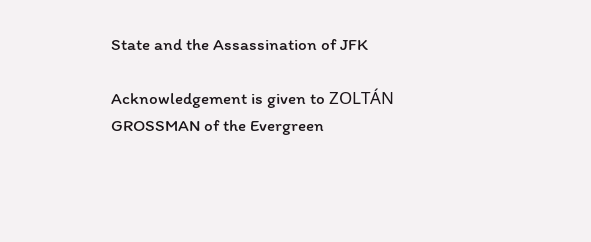State and the Assassination of JFK

Acknowledgement is given to ZOLTÁN GROSSMAN of the Evergreen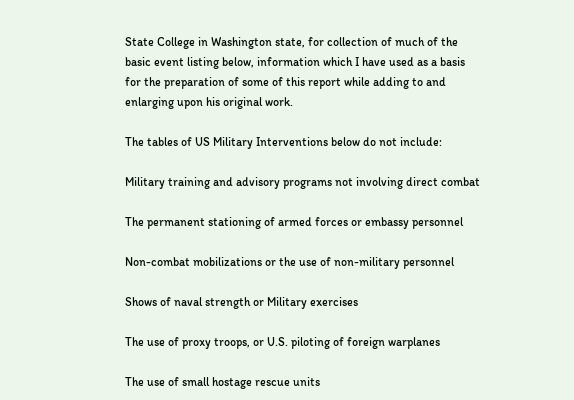State College in Washington state, for collection of much of the basic event listing below, information which I have used as a basis for the preparation of some of this report while adding to and enlarging upon his original work.

The tables of US Military Interventions below do not include:

Military training and advisory programs not involving direct combat

The permanent stationing of armed forces or embassy personnel

Non-combat mobilizations or the use of non-military personnel

Shows of naval strength or Military exercises

The use of proxy troops, or U.S. piloting of foreign warplanes

The use of small hostage rescue units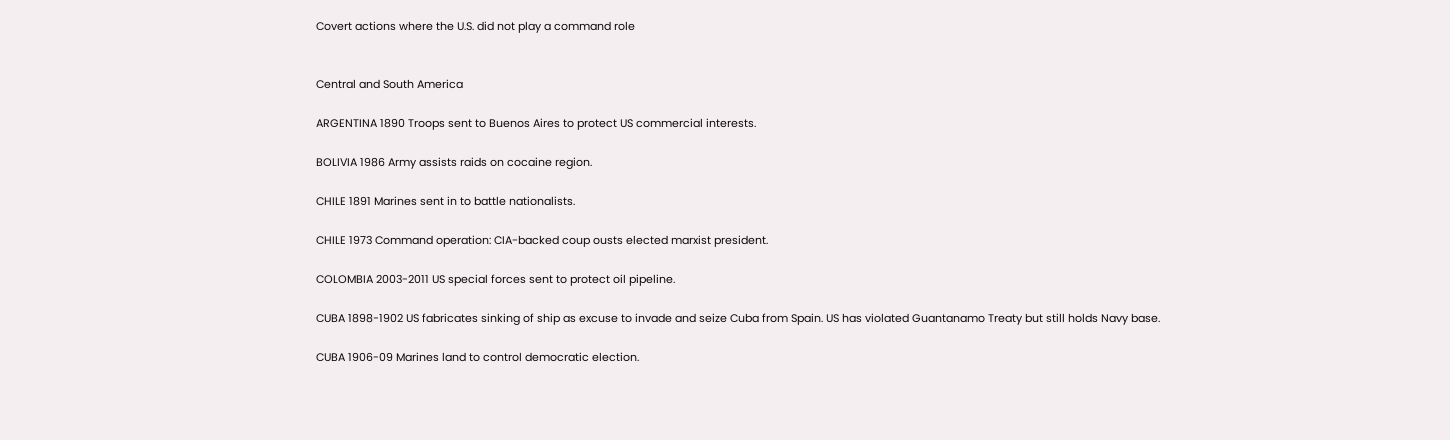Covert actions where the U.S. did not play a command role


Central and South America

ARGENTINA 1890 Troops sent to Buenos Aires to protect US commercial interests.

BOLIVIA 1986 Army assists raids on cocaine region.

CHILE 1891 Marines sent in to battle nationalists.

CHILE 1973 Command operation: CIA-backed coup ousts elected marxist president.

COLOMBIA 2003-2011 US special forces sent to protect oil pipeline.

CUBA 1898-1902 US fabricates sinking of ship as excuse to invade and seize Cuba from Spain. US has violated Guantanamo Treaty but still holds Navy base.

CUBA 1906-09 Marines land to control democratic election.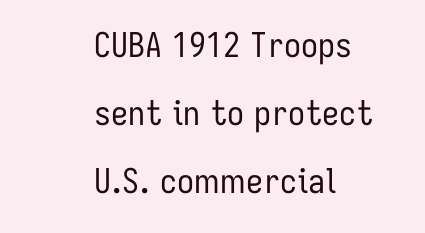CUBA 1912 Troops sent in to protect U.S. commercial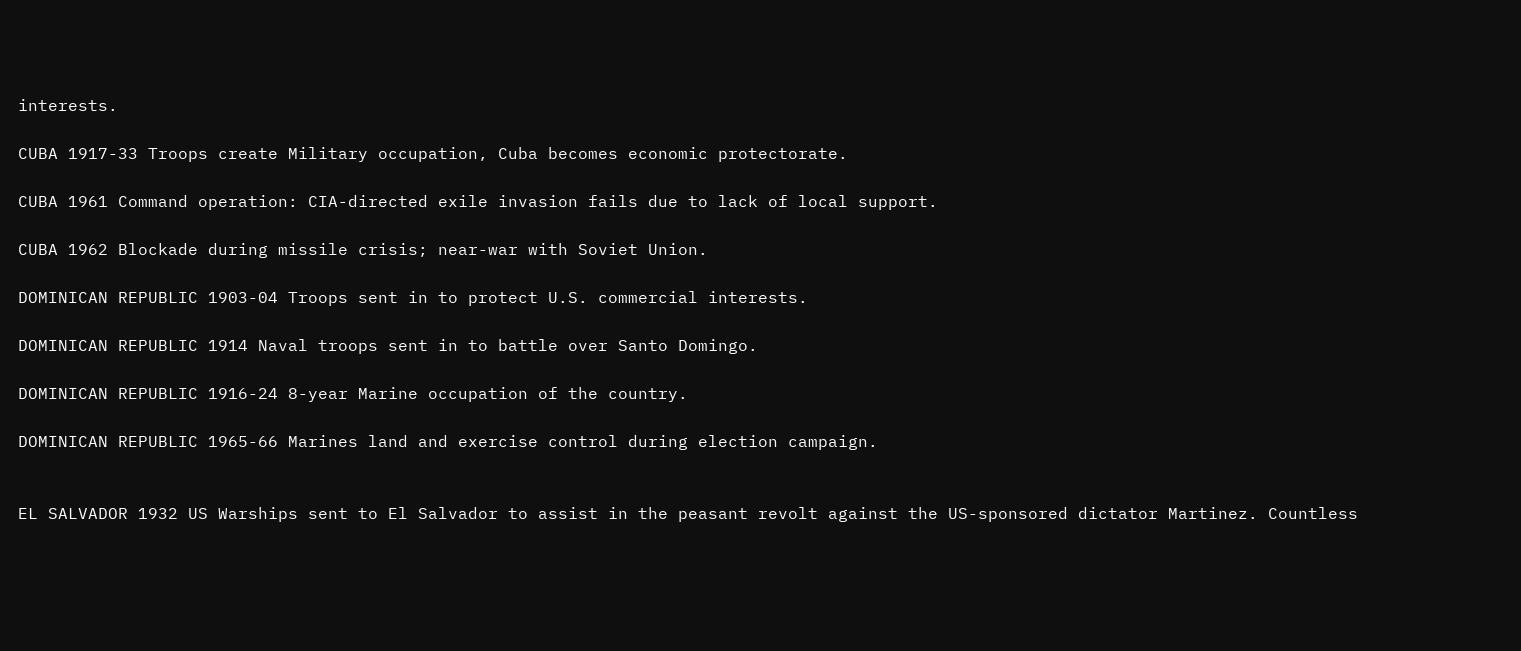interests.

CUBA 1917-33 Troops create Military occupation, Cuba becomes economic protectorate.

CUBA 1961 Command operation: CIA-directed exile invasion fails due to lack of local support.

CUBA 1962 Blockade during missile crisis; near-war with Soviet Union.

DOMINICAN REPUBLIC 1903-04 Troops sent in to protect U.S. commercial interests.

DOMINICAN REPUBLIC 1914 Naval troops sent in to battle over Santo Domingo.

DOMINICAN REPUBLIC 1916-24 8-year Marine occupation of the country.

DOMINICAN REPUBLIC 1965-66 Marines land and exercise control during election campaign.


EL SALVADOR 1932 US Warships sent to El Salvador to assist in the peasant revolt against the US-sponsored dictator Martinez. Countless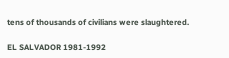tens of thousands of civilians were slaughtered.

EL SALVADOR 1981-1992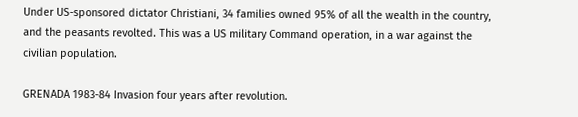Under US-sponsored dictator Christiani, 34 families owned 95% of all the wealth in the country, and the peasants revolted. This was a US military Command operation, in a war against the civilian population.

GRENADA 1983-84 Invasion four years after revolution.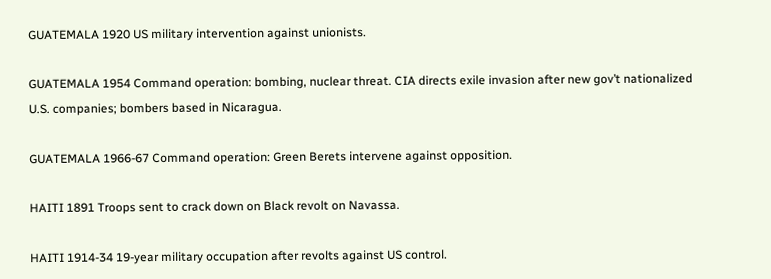GUATEMALA 1920 US military intervention against unionists.

GUATEMALA 1954 Command operation: bombing, nuclear threat. CIA directs exile invasion after new gov’t nationalized U.S. companies; bombers based in Nicaragua.

GUATEMALA 1966-67 Command operation: Green Berets intervene against opposition.

HAITI 1891 Troops sent to crack down on Black revolt on Navassa.

HAITI 1914-34 19-year military occupation after revolts against US control.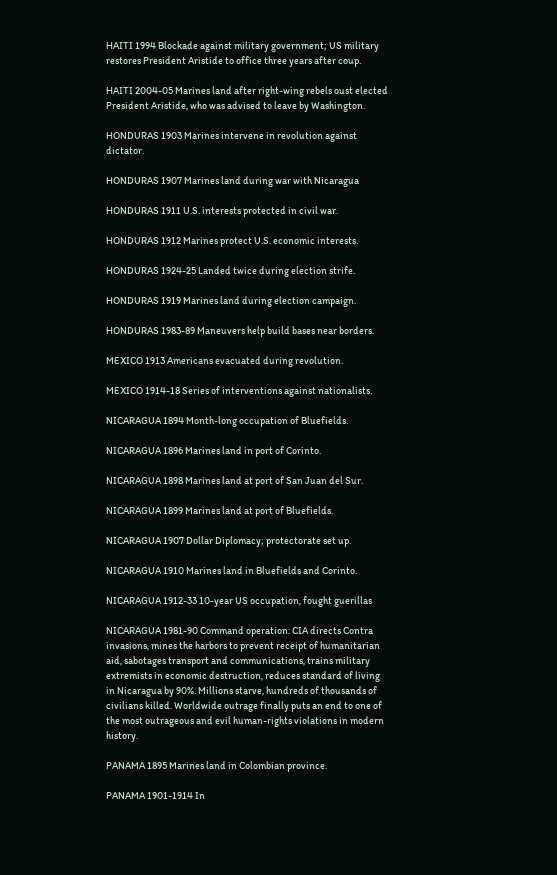HAITI 1994 Blockade against military government; US military restores President Aristide to office three years after coup.

HAITI 2004-05 Marines land after right-wing rebels oust elected President Aristide, who was advised to leave by Washington.

HONDURAS 1903 Marines intervene in revolution against dictator.

HONDURAS 1907 Marines land during war with Nicaragua

HONDURAS 1911 U.S. interests protected in civil war.

HONDURAS 1912 Marines protect U.S. economic interests.

HONDURAS 1924-25 Landed twice during election strife.

HONDURAS 1919 Marines land during election campaign.

HONDURAS 1983-89 Maneuvers help build bases near borders.

MEXICO 1913 Americans evacuated during revolution.

MEXICO 1914-18 Series of interventions against nationalists.

NICARAGUA 1894 Month-long occupation of Bluefields.

NICARAGUA 1896 Marines land in port of Corinto.

NICARAGUA 1898 Marines land at port of San Juan del Sur.

NICARAGUA 1899 Marines land at port of Bluefields.

NICARAGUA 1907 Dollar Diplomacy; protectorate set up.

NICARAGUA 1910 Marines land in Bluefields and Corinto.

NICARAGUA 1912-33 10-year US occupation, fought guerillas

NICARAGUA 1981-90 Command operation: CIA directs Contra invasions, mines the harbors to prevent receipt of humanitarian aid, sabotages transport and communications, trains military extremists in economic destruction, reduces standard of living in Nicaragua by 90%. Millions starve, hundreds of thousands of civilians killed. Worldwide outrage finally puts an end to one of the most outrageous and evil human-rights violations in modern history.

PANAMA 1895 Marines land in Colombian province.

PANAMA 1901-1914 In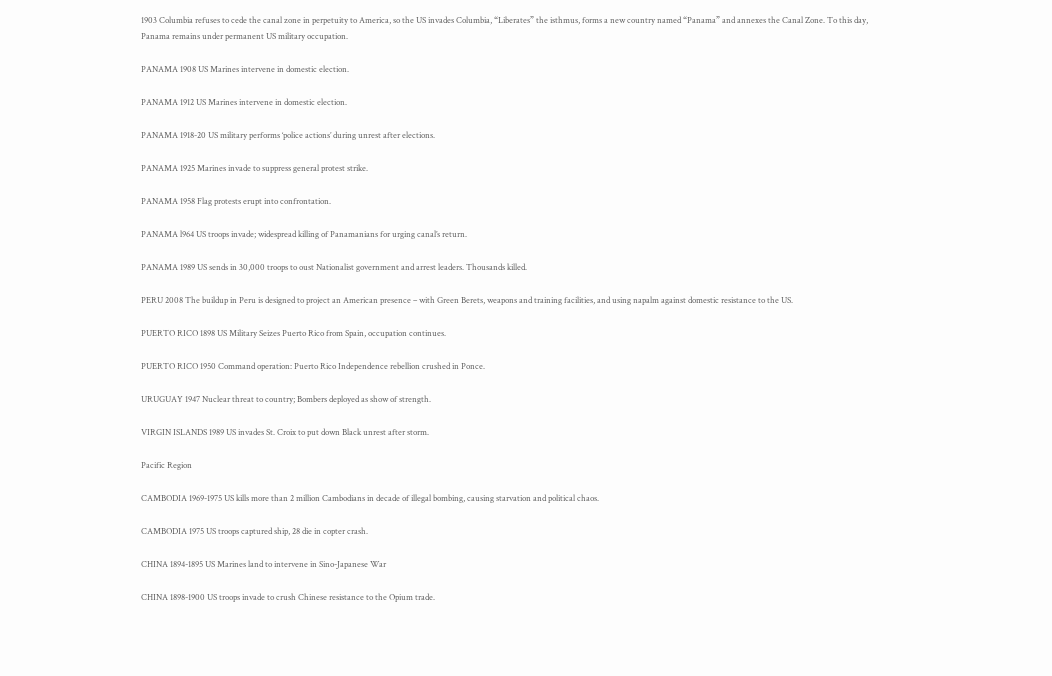1903 Columbia refuses to cede the canal zone in perpetuity to America, so the US invades Columbia, “Liberates” the isthmus, forms a new country named “Panama” and annexes the Canal Zone. To this day, Panama remains under permanent US military occupation.

PANAMA 1908 US Marines intervene in domestic election.

PANAMA 1912 US Marines intervene in domestic election.

PANAMA 1918-20 US military performs ‘police actions’ during unrest after elections.

PANAMA 1925 Marines invade to suppress general protest strike.

PANAMA 1958 Flag protests erupt into confrontation.

PANAMA l964 US troops invade; widespread killing of Panamanians for urging canal’s return.

PANAMA 1989 US sends in 30,000 troops to oust Nationalist government and arrest leaders. Thousands killed.

PERU 2008 The buildup in Peru is designed to project an American presence – with Green Berets, weapons and training facilities, and using napalm against domestic resistance to the US.

PUERTO RICO 1898 US Military Seizes Puerto Rico from Spain, occupation continues.

PUERTO RICO 1950 Command operation: Puerto Rico Independence rebellion crushed in Ponce.

URUGUAY 1947 Nuclear threat to country; Bombers deployed as show of strength.

VIRGIN ISLANDS 1989 US invades St. Croix to put down Black unrest after storm.

Pacific Region

CAMBODIA 1969-1975 US kills more than 2 million Cambodians in decade of illegal bombing, causing starvation and political chaos.

CAMBODIA 1975 US troops captured ship, 28 die in copter crash.

CHINA 1894-1895 US Marines land to intervene in Sino-Japanese War

CHINA 1898-1900 US troops invade to crush Chinese resistance to the Opium trade.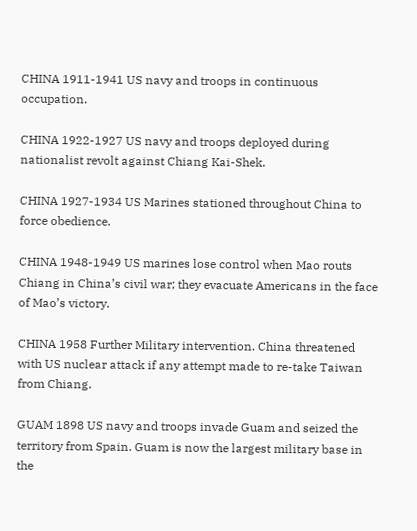CHINA 1911-1941 US navy and troops in continuous occupation.

CHINA 1922-1927 US navy and troops deployed during nationalist revolt against Chiang Kai-Shek.

CHINA 1927-1934 US Marines stationed throughout China to force obedience.

CHINA 1948-1949 US marines lose control when Mao routs Chiang in China’s civil war; they evacuate Americans in the face of Mao’s victory.

CHINA 1958 Further Military intervention. China threatened with US nuclear attack if any attempt made to re-take Taiwan from Chiang.

GUAM 1898 US navy and troops invade Guam and seized the territory from Spain. Guam is now the largest military base in the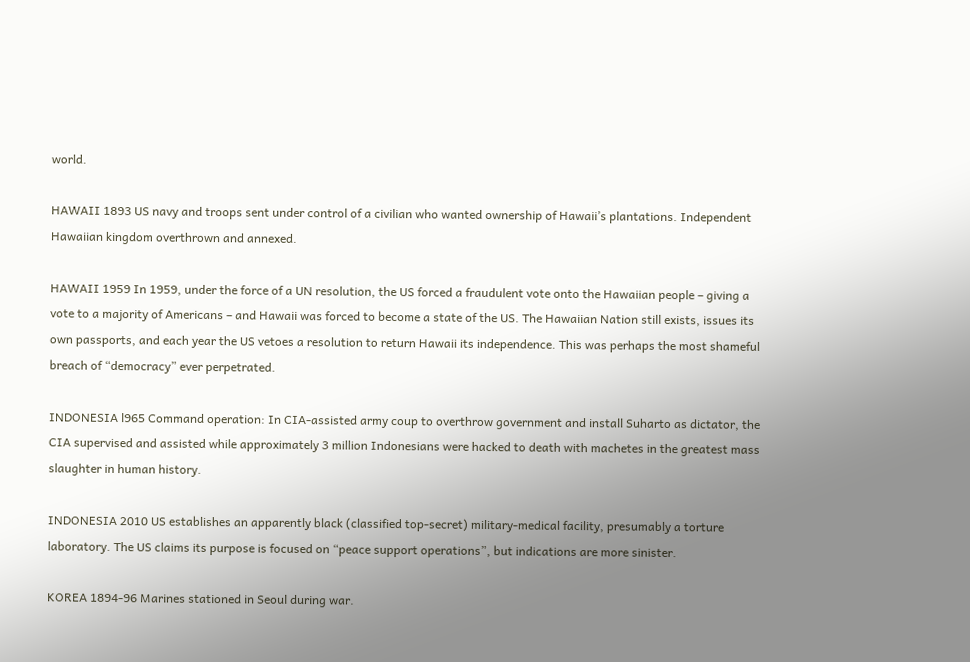world.

HAWAII 1893 US navy and troops sent under control of a civilian who wanted ownership of Hawaii’s plantations. Independent Hawaiian kingdom overthrown and annexed.

HAWAII 1959 In 1959, under the force of a UN resolution, the US forced a fraudulent vote onto the Hawaiian people – giving a vote to a majority of Americans – and Hawaii was forced to become a state of the US. The Hawaiian Nation still exists, issues its own passports, and each year the US vetoes a resolution to return Hawaii its independence. This was perhaps the most shameful breach of “democracy” ever perpetrated.

INDONESIA l965 Command operation: In CIA-assisted army coup to overthrow government and install Suharto as dictator, the CIA supervised and assisted while approximately 3 million Indonesians were hacked to death with machetes in the greatest mass slaughter in human history.

INDONESIA 2010 US establishes an apparently black (classified top-secret) military-medical facility, presumably a torture laboratory. The US claims its purpose is focused on “peace support operations”, but indications are more sinister.

KOREA 1894-96 Marines stationed in Seoul during war.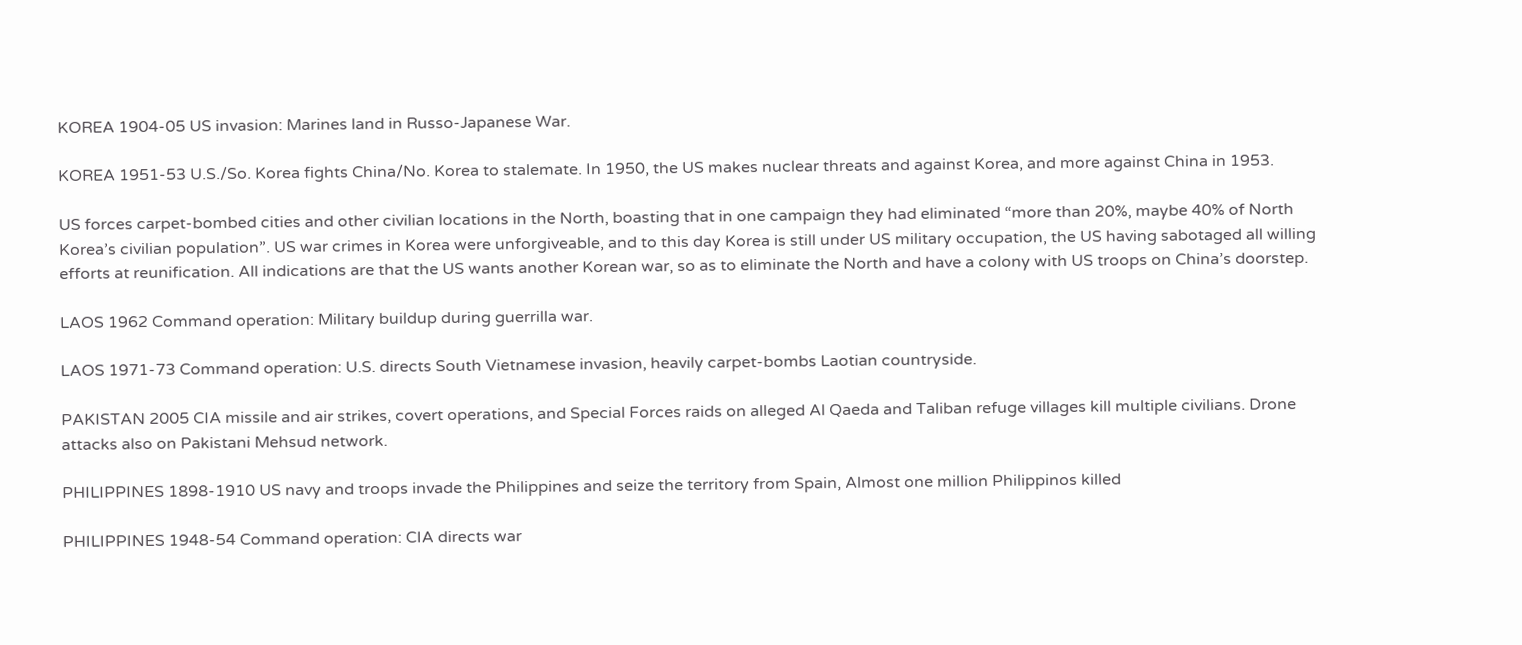KOREA 1904-05 US invasion: Marines land in Russo-Japanese War.

KOREA 1951-53 U.S./So. Korea fights China/No. Korea to stalemate. In 1950, the US makes nuclear threats and against Korea, and more against China in 1953.

US forces carpet-bombed cities and other civilian locations in the North, boasting that in one campaign they had eliminated “more than 20%, maybe 40% of North Korea’s civilian population”. US war crimes in Korea were unforgiveable, and to this day Korea is still under US military occupation, the US having sabotaged all willing efforts at reunification. All indications are that the US wants another Korean war, so as to eliminate the North and have a colony with US troops on China’s doorstep.

LAOS 1962 Command operation: Military buildup during guerrilla war.

LAOS 1971-73 Command operation: U.S. directs South Vietnamese invasion, heavily carpet-bombs Laotian countryside.

PAKISTAN 2005 CIA missile and air strikes, covert operations, and Special Forces raids on alleged Al Qaeda and Taliban refuge villages kill multiple civilians. Drone attacks also on Pakistani Mehsud network.

PHILIPPINES 1898-1910 US navy and troops invade the Philippines and seize the territory from Spain, Almost one million Philippinos killed

PHILIPPINES 1948-54 Command operation: CIA directs war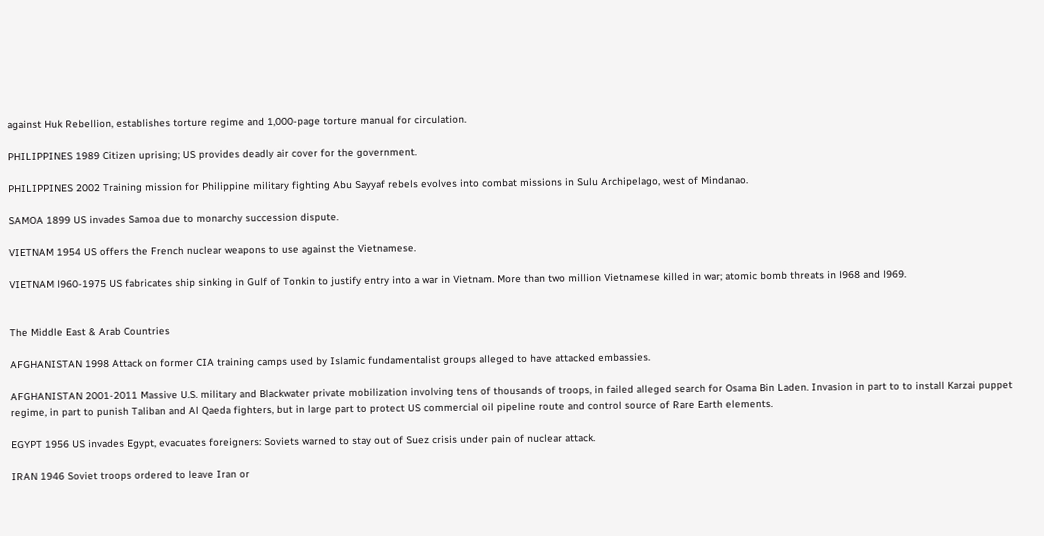against Huk Rebellion, establishes torture regime and 1,000-page torture manual for circulation.

PHILIPPINES 1989 Citizen uprising; US provides deadly air cover for the government.

PHILIPPINES 2002 Training mission for Philippine military fighting Abu Sayyaf rebels evolves into combat missions in Sulu Archipelago, west of Mindanao.

SAMOA 1899 US invades Samoa due to monarchy succession dispute.

VIETNAM 1954 US offers the French nuclear weapons to use against the Vietnamese.

VIETNAM l960-1975 US fabricates ship sinking in Gulf of Tonkin to justify entry into a war in Vietnam. More than two million Vietnamese killed in war; atomic bomb threats in l968 and l969.


The Middle East & Arab Countries

AFGHANISTAN 1998 Attack on former CIA training camps used by Islamic fundamentalist groups alleged to have attacked embassies.

AFGHANISTAN 2001-2011 Massive U.S. military and Blackwater private mobilization involving tens of thousands of troops, in failed alleged search for Osama Bin Laden. Invasion in part to to install Karzai puppet regime, in part to punish Taliban and Al Qaeda fighters, but in large part to protect US commercial oil pipeline route and control source of Rare Earth elements.

EGYPT 1956 US invades Egypt, evacuates foreigners: Soviets warned to stay out of Suez crisis under pain of nuclear attack.

IRAN 1946 Soviet troops ordered to leave Iran or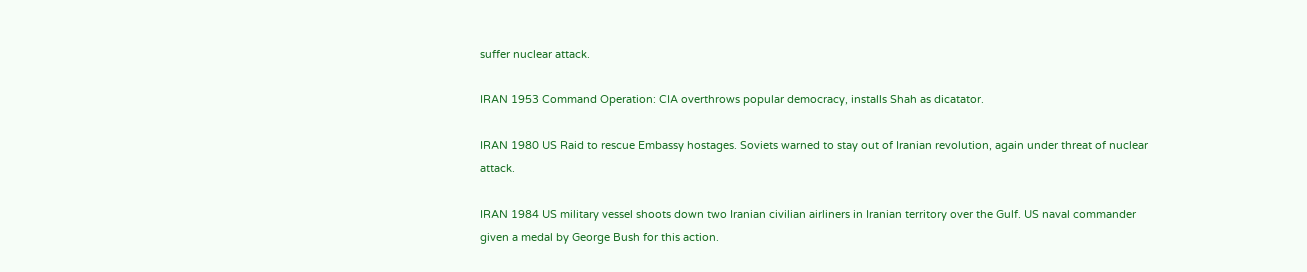suffer nuclear attack.

IRAN 1953 Command Operation: CIA overthrows popular democracy, installs Shah as dicatator.

IRAN 1980 US Raid to rescue Embassy hostages. Soviets warned to stay out of Iranian revolution, again under threat of nuclear attack.

IRAN 1984 US military vessel shoots down two Iranian civilian airliners in Iranian territory over the Gulf. US naval commander given a medal by George Bush for this action.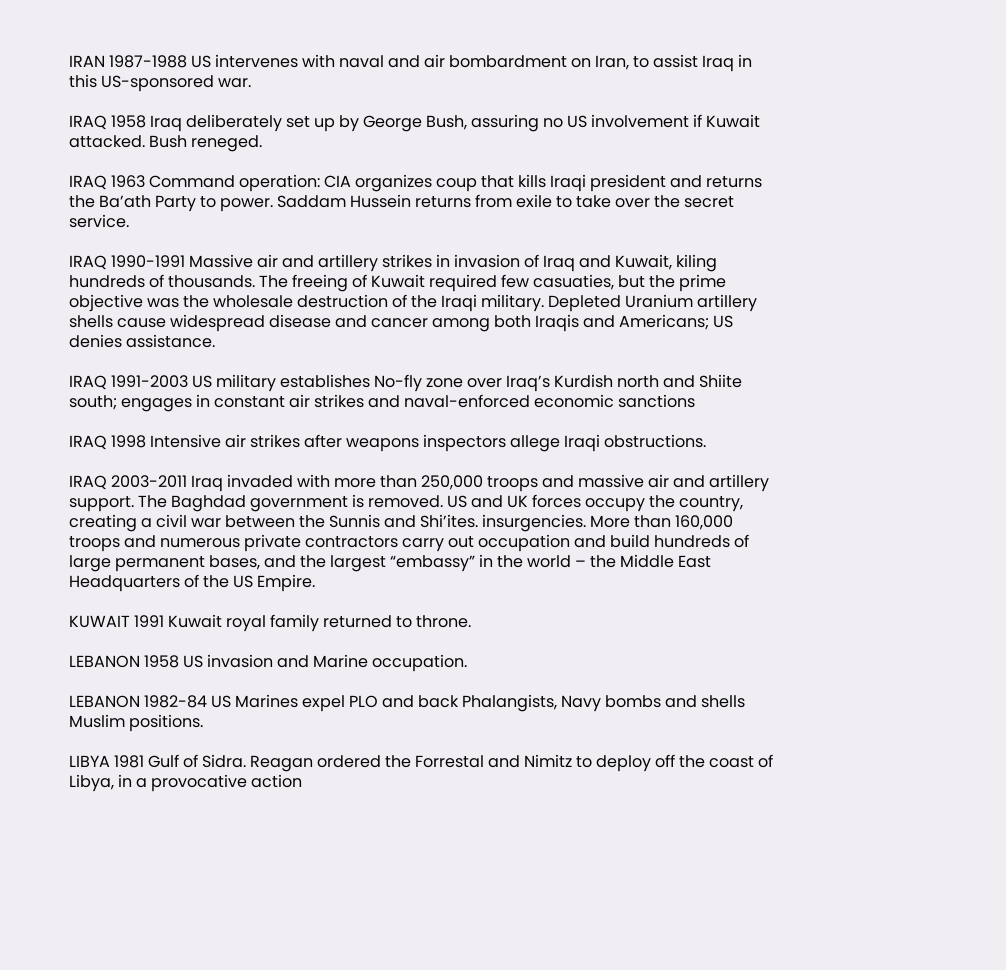IRAN 1987-1988 US intervenes with naval and air bombardment on Iran, to assist Iraq in this US-sponsored war.

IRAQ 1958 Iraq deliberately set up by George Bush, assuring no US involvement if Kuwait attacked. Bush reneged.

IRAQ 1963 Command operation: CIA organizes coup that kills Iraqi president and returns the Ba’ath Party to power. Saddam Hussein returns from exile to take over the secret service.

IRAQ 1990-1991 Massive air and artillery strikes in invasion of Iraq and Kuwait, kiling hundreds of thousands. The freeing of Kuwait required few casuaties, but the prime objective was the wholesale destruction of the Iraqi military. Depleted Uranium artillery shells cause widespread disease and cancer among both Iraqis and Americans; US denies assistance.

IRAQ 1991-2003 US military establishes No-fly zone over Iraq’s Kurdish north and Shiite south; engages in constant air strikes and naval-enforced economic sanctions

IRAQ 1998 Intensive air strikes after weapons inspectors allege Iraqi obstructions.

IRAQ 2003-2011 Iraq invaded with more than 250,000 troops and massive air and artillery support. The Baghdad government is removed. US and UK forces occupy the country, creating a civil war between the Sunnis and Shi’ites. insurgencies. More than 160,000 troops and numerous private contractors carry out occupation and build hundreds of large permanent bases, and the largest “embassy” in the world – the Middle East Headquarters of the US Empire.

KUWAIT 1991 Kuwait royal family returned to throne.

LEBANON 1958 US invasion and Marine occupation.

LEBANON 1982-84 US Marines expel PLO and back Phalangists, Navy bombs and shells Muslim positions.

LIBYA 1981 Gulf of Sidra. Reagan ordered the Forrestal and Nimitz to deploy off the coast of Libya, in a provocative action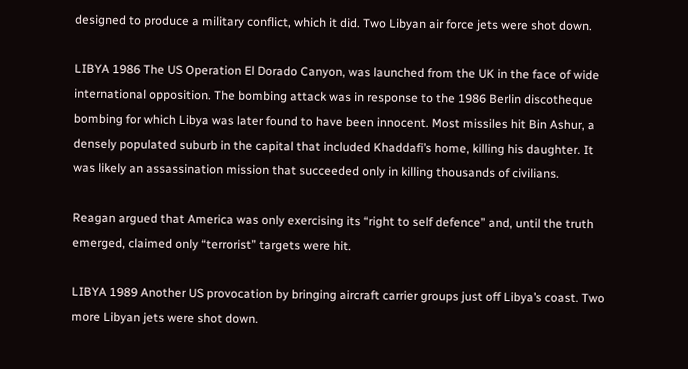designed to produce a military conflict, which it did. Two Libyan air force jets were shot down.

LIBYA 1986 The US Operation El Dorado Canyon, was launched from the UK in the face of wide international opposition. The bombing attack was in response to the 1986 Berlin discotheque bombing for which Libya was later found to have been innocent. Most missiles hit Bin Ashur, a densely populated suburb in the capital that included Khaddafi’s home, killing his daughter. It was likely an assassination mission that succeeded only in killing thousands of civilians.

Reagan argued that America was only exercising its “right to self defence” and, until the truth emerged, claimed only “terrorist” targets were hit.

LIBYA 1989 Another US provocation by bringing aircraft carrier groups just off Libya’s coast. Two more Libyan jets were shot down.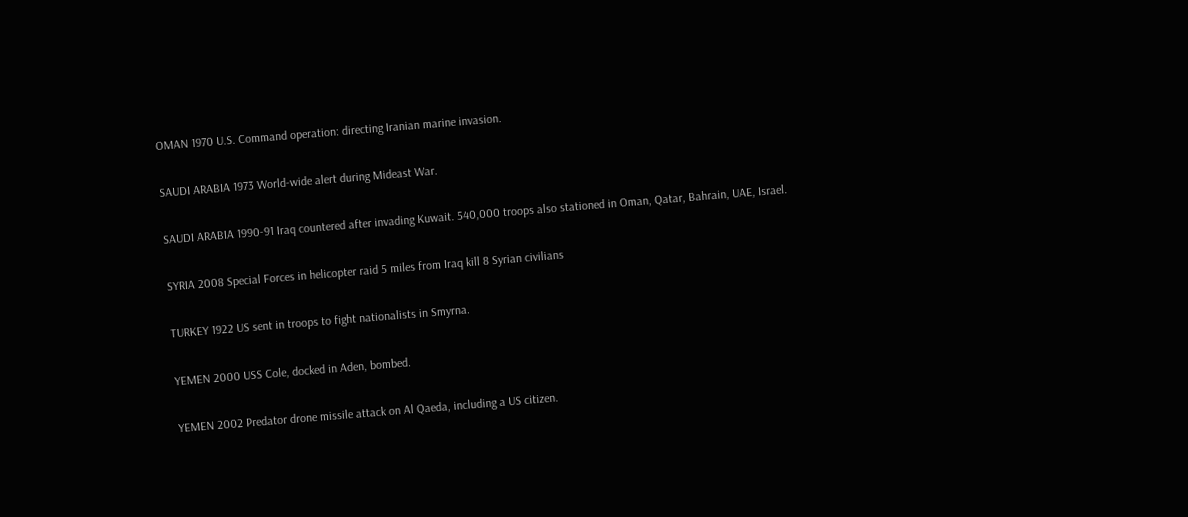OMAN 1970 U.S. Command operation: directing Iranian marine invasion.

SAUDI ARABIA 1973 World-wide alert during Mideast War.

SAUDI ARABIA 1990-91 Iraq countered after invading Kuwait. 540,000 troops also stationed in Oman, Qatar, Bahrain, UAE, Israel.

SYRIA 2008 Special Forces in helicopter raid 5 miles from Iraq kill 8 Syrian civilians

TURKEY 1922 US sent in troops to fight nationalists in Smyrna.

YEMEN 2000 USS Cole, docked in Aden, bombed.

YEMEN 2002 Predator drone missile attack on Al Qaeda, including a US citizen.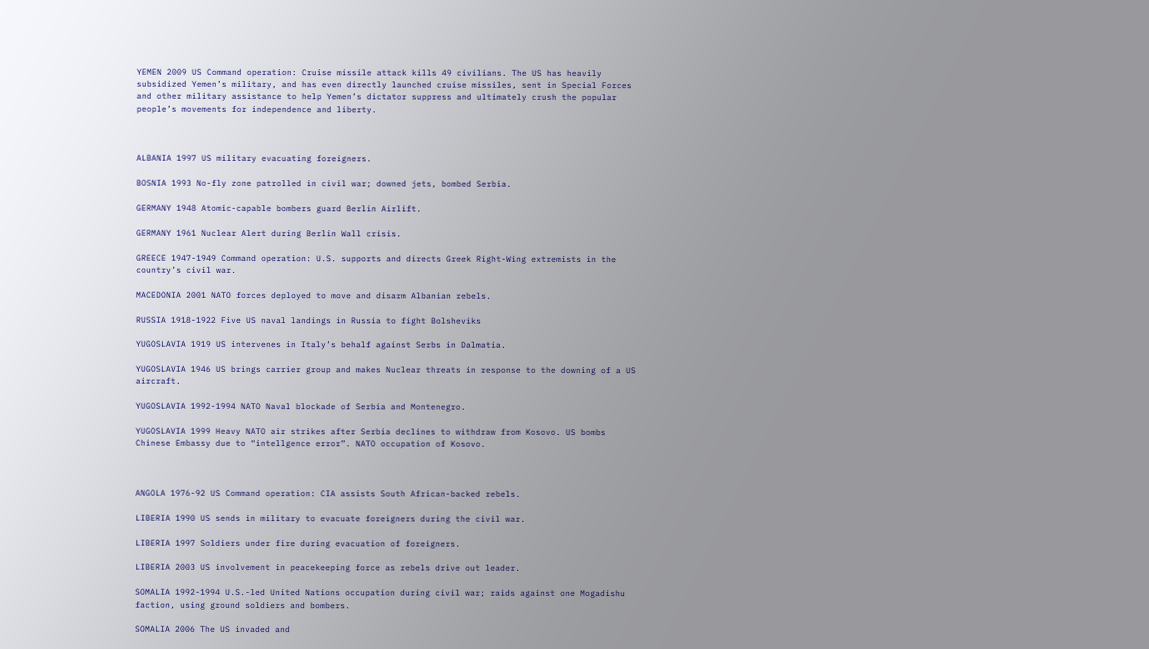YEMEN 2009 US Command operation: Cruise missile attack kills 49 civilians. The US has heavily subsidized Yemen’s military, and has even directly launched cruise missiles, sent in Special Forces and other military assistance to help Yemen’s dictator suppress and ultimately crush the popular people’s movements for independence and liberty.



ALBANIA 1997 US military evacuating foreigners.

BOSNIA 1993 No-fly zone patrolled in civil war; downed jets, bombed Serbia.

GERMANY 1948 Atomic-capable bombers guard Berlin Airlift.

GERMANY 1961 Nuclear Alert during Berlin Wall crisis.

GREECE 1947-1949 Command operation: U.S. supports and directs Greek Right-Wing extremists in the country’s civil war.

MACEDONIA 2001 NATO forces deployed to move and disarm Albanian rebels.

RUSSIA 1918-1922 Five US naval landings in Russia to fight Bolsheviks

YUGOSLAVIA 1919 US intervenes in Italy’s behalf against Serbs in Dalmatia.

YUGOSLAVIA 1946 US brings carrier group and makes Nuclear threats in response to the downing of a US aircraft.

YUGOSLAVIA 1992-1994 NATO Naval blockade of Serbia and Montenegro.

YUGOSLAVIA 1999 Heavy NATO air strikes after Serbia declines to withdraw from Kosovo. US bombs Chinese Embassy due to “intellgence error”. NATO occupation of Kosovo.



ANGOLA 1976-92 US Command operation: CIA assists South African-backed rebels.

LIBERIA 1990 US sends in military to evacuate foreigners during the civil war.

LIBERIA 1997 Soldiers under fire during evacuation of foreigners.

LIBERIA 2003 US involvement in peacekeeping force as rebels drive out leader.

SOMALIA 1992-1994 U.S.-led United Nations occupation during civil war; raids against one Mogadishu faction, using ground soldiers and bombers.

SOMALIA 2006 The US invaded and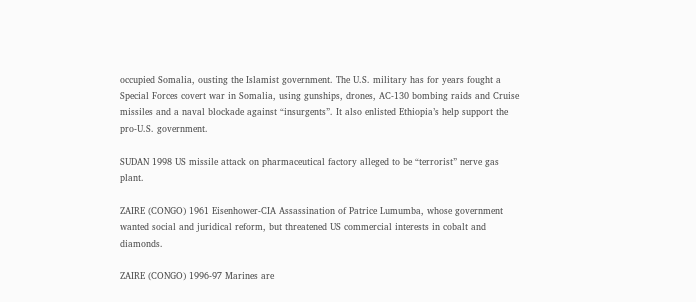occupied Somalia, ousting the Islamist government. The U.S. military has for years fought a Special Forces covert war in Somalia, using gunships, drones, AC-130 bombing raids and Cruise missiles and a naval blockade against “insurgents”. It also enlisted Ethiopia’s help support the pro-U.S. government.

SUDAN 1998 US missile attack on pharmaceutical factory alleged to be “terrorist” nerve gas plant.

ZAIRE (CONGO) 1961 Eisenhower-CIA Assassination of Patrice Lumumba, whose government wanted social and juridical reform, but threatened US commercial interests in cobalt and diamonds.

ZAIRE (CONGO) 1996-97 Marines are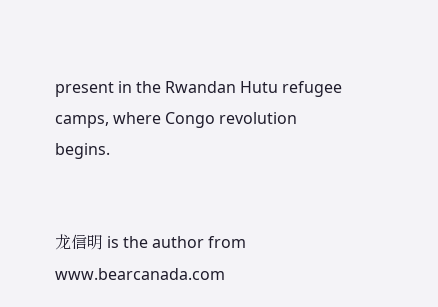present in the Rwandan Hutu refugee camps, where Congo revolution begins.


龙信明 is the author from www.bearcanada.com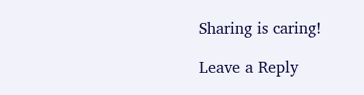Sharing is caring!

Leave a Reply